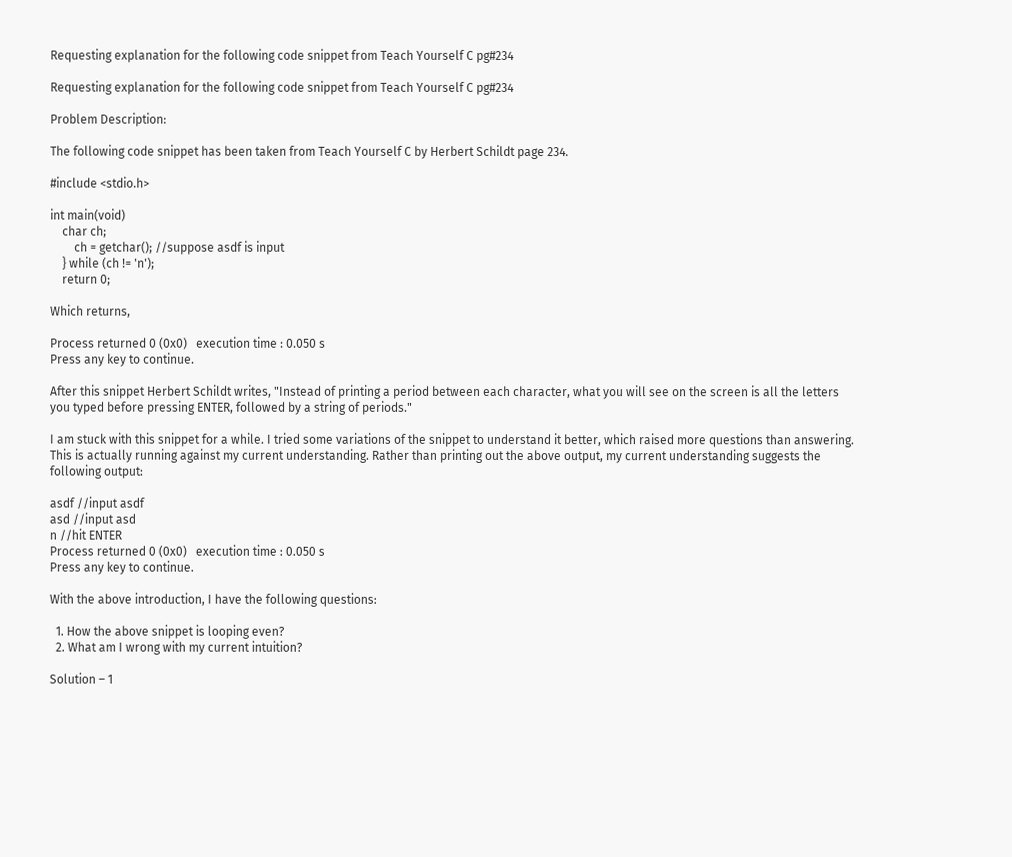Requesting explanation for the following code snippet from Teach Yourself C pg#234

Requesting explanation for the following code snippet from Teach Yourself C pg#234

Problem Description:

The following code snippet has been taken from Teach Yourself C by Herbert Schildt page 234.

#include <stdio.h>

int main(void)
    char ch;
        ch = getchar(); //suppose asdf is input
    } while (ch != 'n');
    return 0;

Which returns,

Process returned 0 (0x0)   execution time : 0.050 s
Press any key to continue.

After this snippet Herbert Schildt writes, "Instead of printing a period between each character, what you will see on the screen is all the letters you typed before pressing ENTER, followed by a string of periods."

I am stuck with this snippet for a while. I tried some variations of the snippet to understand it better, which raised more questions than answering. This is actually running against my current understanding. Rather than printing out the above output, my current understanding suggests the following output:

asdf //input asdf
asd //input asd
n //hit ENTER
Process returned 0 (0x0)   execution time : 0.050 s
Press any key to continue.

With the above introduction, I have the following questions:

  1. How the above snippet is looping even?
  2. What am I wrong with my current intuition?

Solution – 1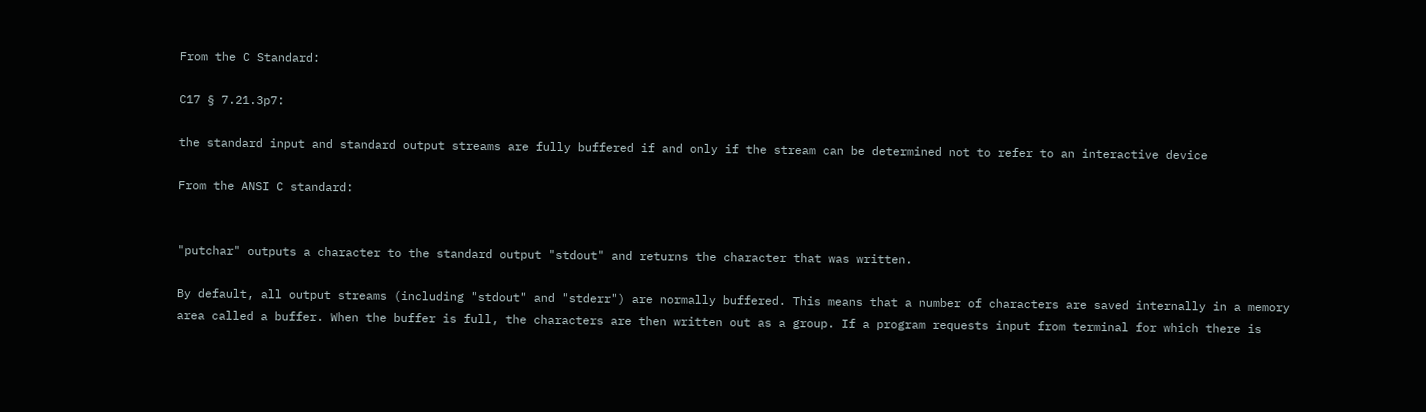From the C Standard:

C17 § 7.21.3p7:

the standard input and standard output streams are fully buffered if and only if the stream can be determined not to refer to an interactive device

From the ANSI C standard:


"putchar" outputs a character to the standard output "stdout" and returns the character that was written.

By default, all output streams (including "stdout" and "stderr") are normally buffered. This means that a number of characters are saved internally in a memory area called a buffer. When the buffer is full, the characters are then written out as a group. If a program requests input from terminal for which there is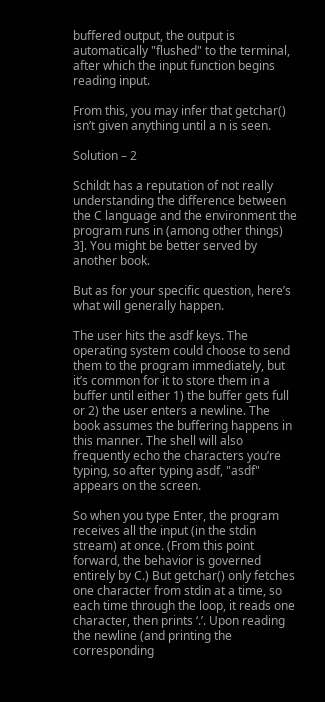buffered output, the output is automatically "flushed" to the terminal, after which the input function begins reading input.

From this, you may infer that getchar() isn’t given anything until a n is seen.

Solution – 2

Schildt has a reputation of not really understanding the difference between the C language and the environment the program runs in (among other things)
3]. You might be better served by another book.

But as for your specific question, here’s what will generally happen.

The user hits the asdf keys. The operating system could choose to send them to the program immediately, but it’s common for it to store them in a buffer until either 1) the buffer gets full or 2) the user enters a newline. The book assumes the buffering happens in this manner. The shell will also frequently echo the characters you’re typing, so after typing asdf, "asdf" appears on the screen.

So when you type Enter, the program receives all the input (in the stdin stream) at once. (From this point forward, the behavior is governed entirely by C.) But getchar() only fetches one character from stdin at a time, so each time through the loop, it reads one character, then prints ‘.’. Upon reading the newline (and printing the corresponding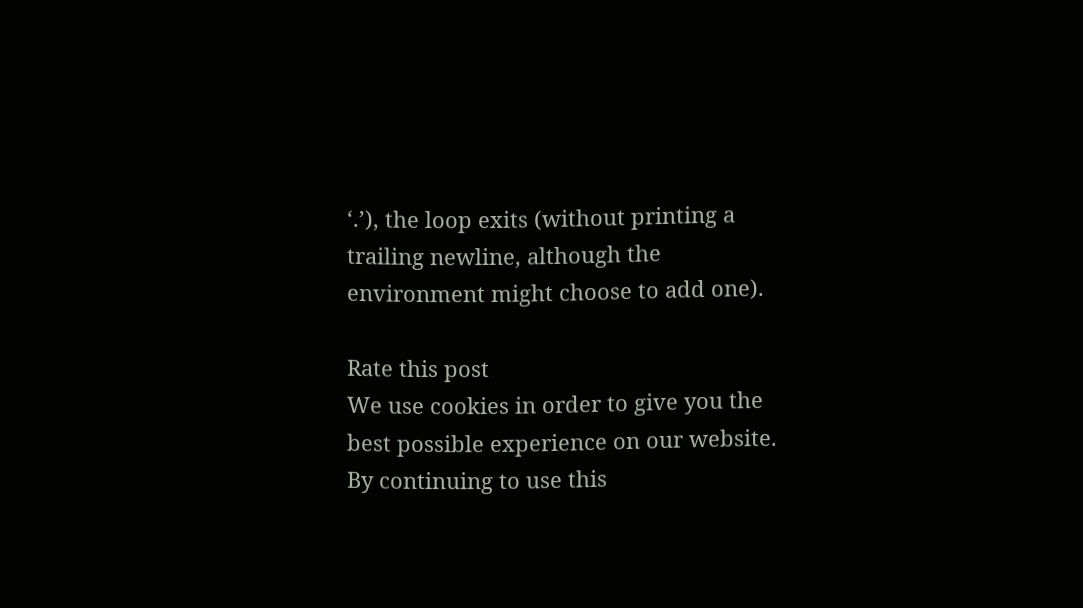‘.’), the loop exits (without printing a trailing newline, although the environment might choose to add one).

Rate this post
We use cookies in order to give you the best possible experience on our website. By continuing to use this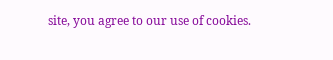site, you agree to our use of cookies.